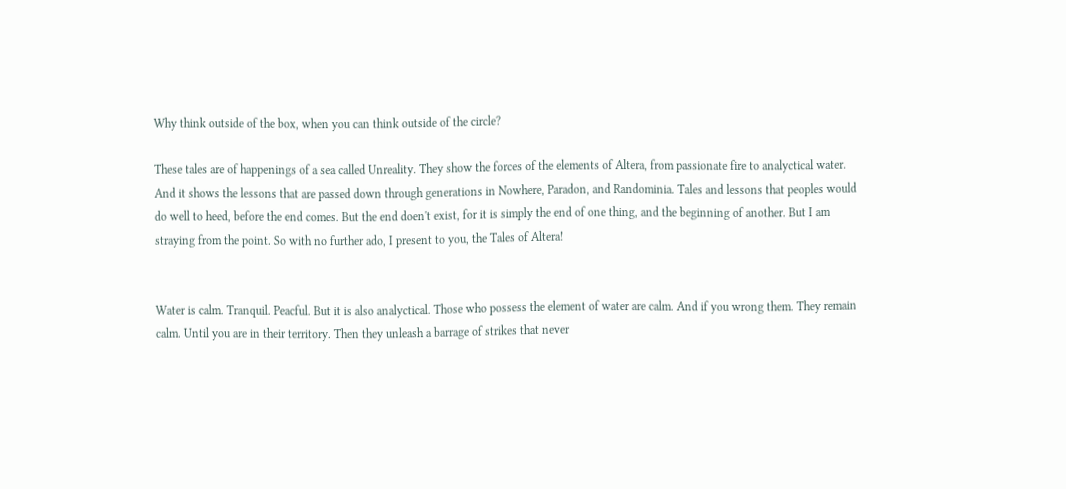Why think outside of the box, when you can think outside of the circle?

These tales are of happenings of a sea called Unreality. They show the forces of the elements of Altera, from passionate fire to analyctical water. And it shows the lessons that are passed down through generations in Nowhere, Paradon, and Randominia. Tales and lessons that peoples would do well to heed, before the end comes. But the end doen't exist, for it is simply the end of one thing, and the beginning of another. But I am straying from the point. So with no further ado, I present to you, the Tales of Altera!


Water is calm. Tranquil. Peacful. But it is also analyctical. Those who possess the element of water are calm. And if you wrong them. They remain calm. Until you are in their territory. Then they unleash a barrage of strikes that never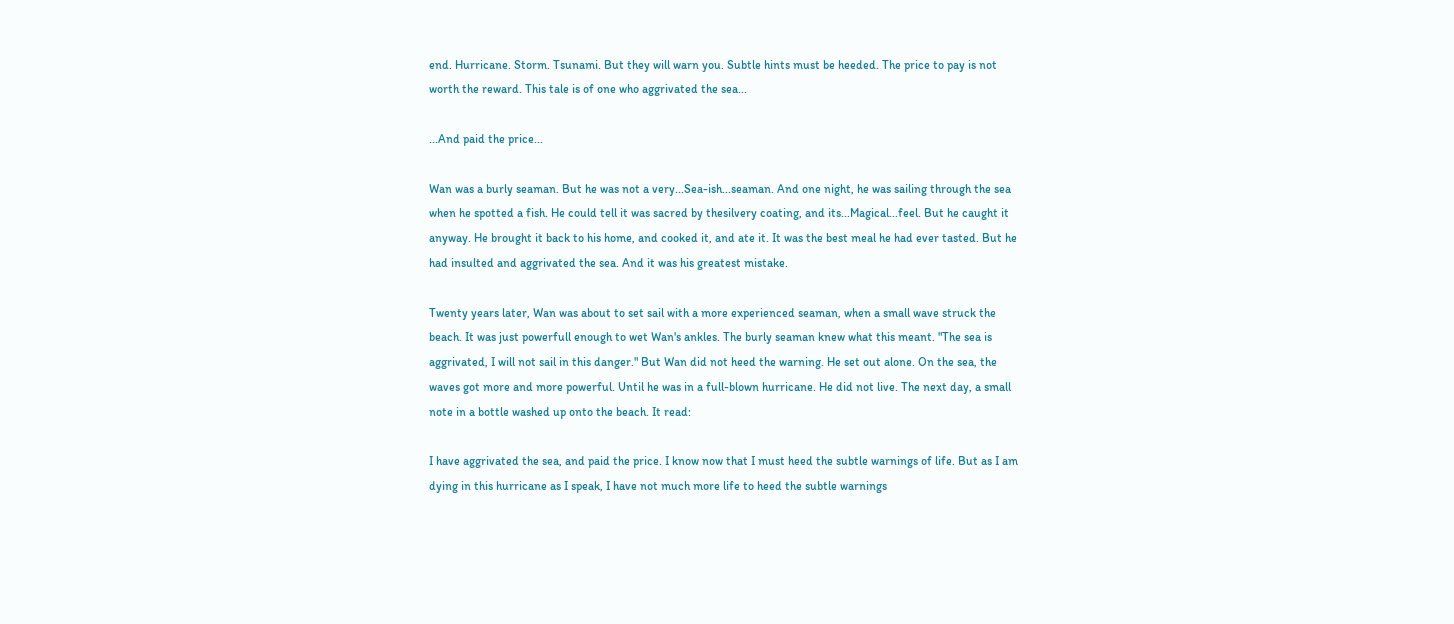end. Hurricane. Storm. Tsunami. But they will warn you. Subtle hints must be heeded. The price to pay is not worth the reward. This tale is of one who aggrivated the sea...

...And paid the price...

Wan was a burly seaman. But he was not a very...Sea-ish...seaman. And one night, he was sailing through the sea when he spotted a fish. He could tell it was sacred by thesilvery coating, and its...Magical...feel. But he caught it anyway. He brought it back to his home, and cooked it, and ate it. It was the best meal he had ever tasted. But he had insulted and aggrivated the sea. And it was his greatest mistake.

Twenty years later, Wan was about to set sail with a more experienced seaman, when a small wave struck the beach. It was just powerfull enough to wet Wan's ankles. The burly seaman knew what this meant. "The sea is aggrivated, I will not sail in this danger." But Wan did not heed the warning. He set out alone. On the sea, the waves got more and more powerful. Until he was in a full-blown hurricane. He did not live. The next day, a small note in a bottle washed up onto the beach. It read:

I have aggrivated the sea, and paid the price. I know now that I must heed the subtle warnings of life. But as I am dying in this hurricane as I speak, I have not much more life to heed the subtle warnings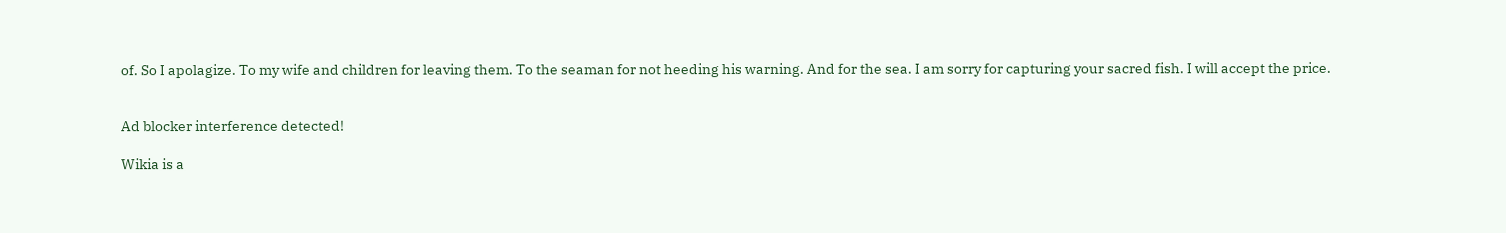of. So I apolagize. To my wife and children for leaving them. To the seaman for not heeding his warning. And for the sea. I am sorry for capturing your sacred fish. I will accept the price.


Ad blocker interference detected!

Wikia is a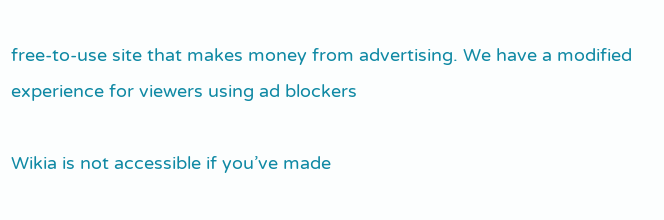free-to-use site that makes money from advertising. We have a modified experience for viewers using ad blockers

Wikia is not accessible if you’ve made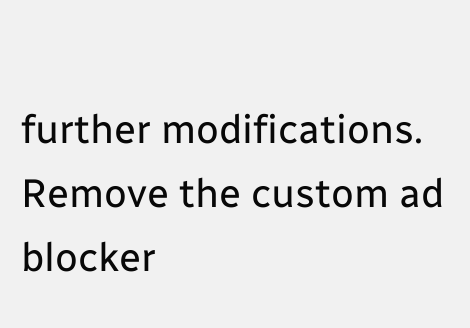further modifications. Remove the custom ad blocker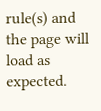rule(s) and the page will load as expected.